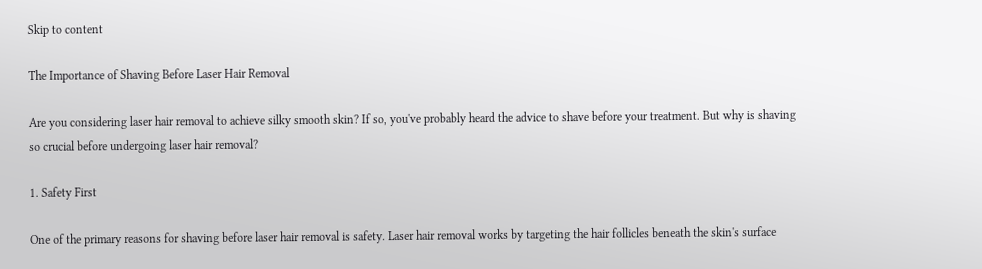Skip to content

The Importance of Shaving Before Laser Hair Removal

Are you considering laser hair removal to achieve silky smooth skin? If so, you've probably heard the advice to shave before your treatment. But why is shaving so crucial before undergoing laser hair removal?

1. Safety First

One of the primary reasons for shaving before laser hair removal is safety. Laser hair removal works by targeting the hair follicles beneath the skin's surface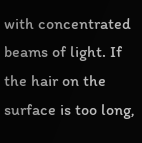with concentrated beams of light. If the hair on the surface is too long,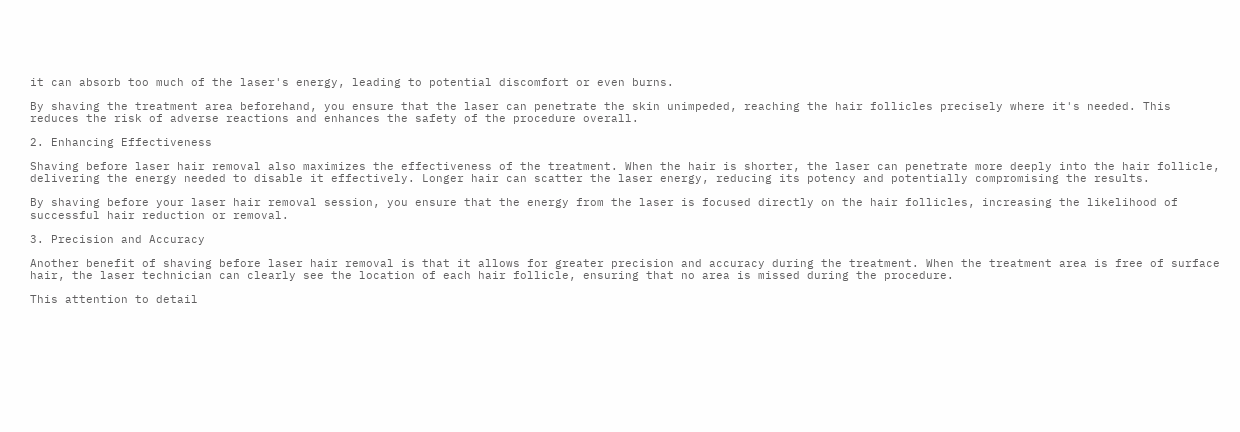it can absorb too much of the laser's energy, leading to potential discomfort or even burns.

By shaving the treatment area beforehand, you ensure that the laser can penetrate the skin unimpeded, reaching the hair follicles precisely where it's needed. This reduces the risk of adverse reactions and enhances the safety of the procedure overall.

2. Enhancing Effectiveness

Shaving before laser hair removal also maximizes the effectiveness of the treatment. When the hair is shorter, the laser can penetrate more deeply into the hair follicle, delivering the energy needed to disable it effectively. Longer hair can scatter the laser energy, reducing its potency and potentially compromising the results.

By shaving before your laser hair removal session, you ensure that the energy from the laser is focused directly on the hair follicles, increasing the likelihood of successful hair reduction or removal.

3. Precision and Accuracy

Another benefit of shaving before laser hair removal is that it allows for greater precision and accuracy during the treatment. When the treatment area is free of surface hair, the laser technician can clearly see the location of each hair follicle, ensuring that no area is missed during the procedure.

This attention to detail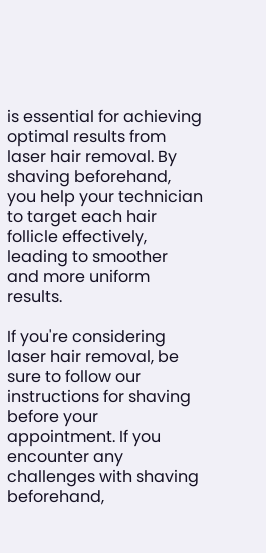is essential for achieving optimal results from laser hair removal. By shaving beforehand, you help your technician to target each hair follicle effectively, leading to smoother and more uniform results.

If you're considering laser hair removal, be sure to follow our instructions for shaving before your appointment. If you encounter any challenges with shaving beforehand,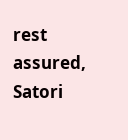rest assured, Satori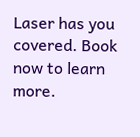Laser has you covered. Book now to learn more.